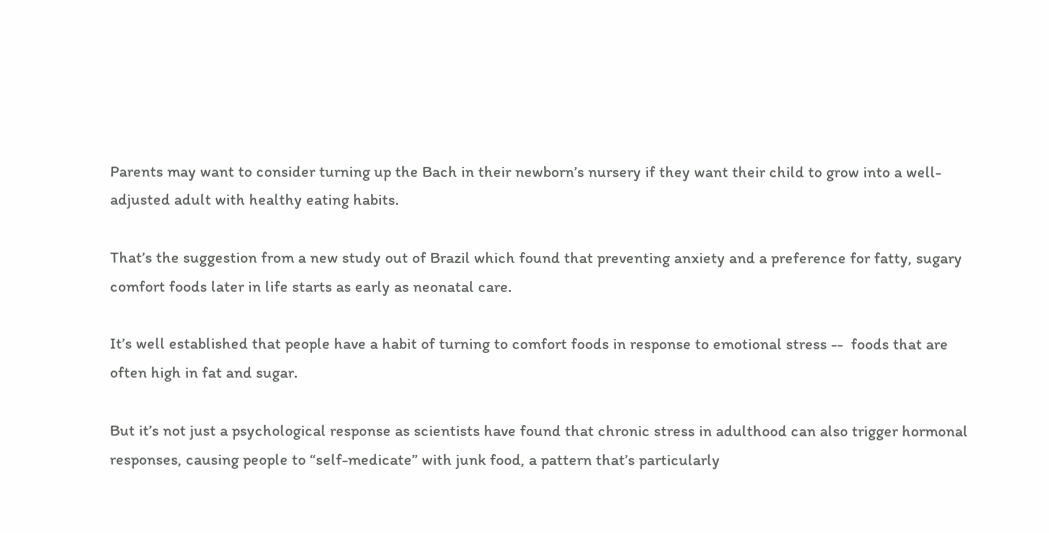Parents may want to consider turning up the Bach in their newborn’s nursery if they want their child to grow into a well-adjusted adult with healthy eating habits.

That’s the suggestion from a new study out of Brazil which found that preventing anxiety and a preference for fatty, sugary comfort foods later in life starts as early as neonatal care.

It’s well established that people have a habit of turning to comfort foods in response to emotional stress --  foods that are often high in fat and sugar.

But it’s not just a psychological response as scientists have found that chronic stress in adulthood can also trigger hormonal responses, causing people to “self-medicate” with junk food, a pattern that’s particularly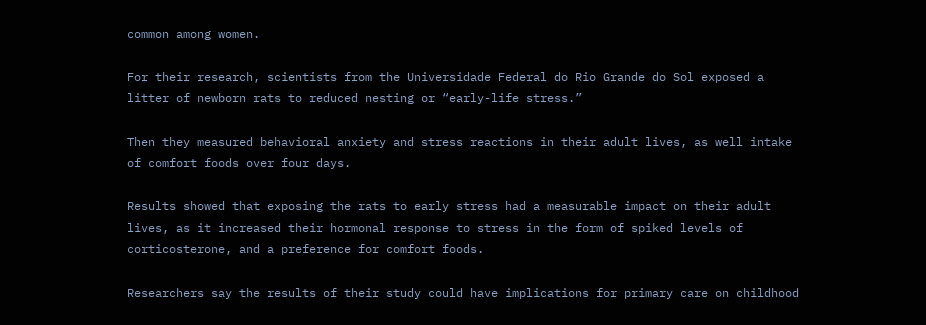common among women.

For their research, scientists from the Universidade Federal do Rio Grande do Sol exposed a litter of newborn rats to reduced nesting or “early-life stress.”

Then they measured behavioral anxiety and stress reactions in their adult lives, as well intake of comfort foods over four days.

Results showed that exposing the rats to early stress had a measurable impact on their adult lives, as it increased their hormonal response to stress in the form of spiked levels of corticosterone, and a preference for comfort foods.

Researchers say the results of their study could have implications for primary care on childhood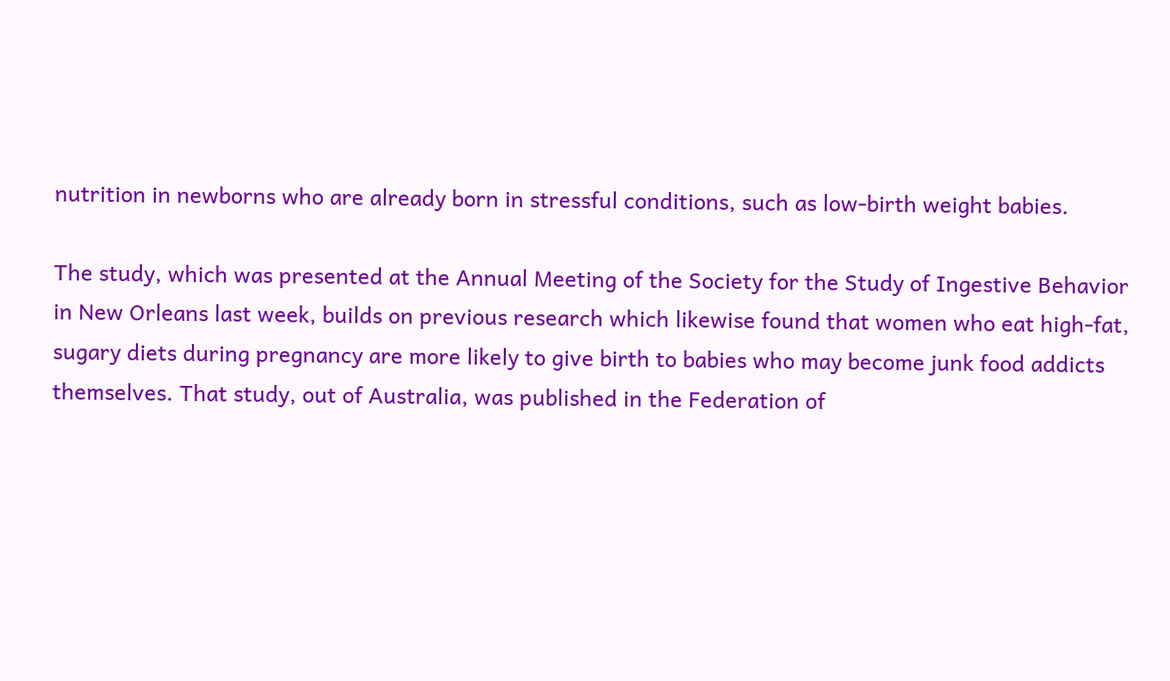nutrition in newborns who are already born in stressful conditions, such as low-birth weight babies.

The study, which was presented at the Annual Meeting of the Society for the Study of Ingestive Behavior in New Orleans last week, builds on previous research which likewise found that women who eat high-fat, sugary diets during pregnancy are more likely to give birth to babies who may become junk food addicts themselves. That study, out of Australia, was published in the Federation of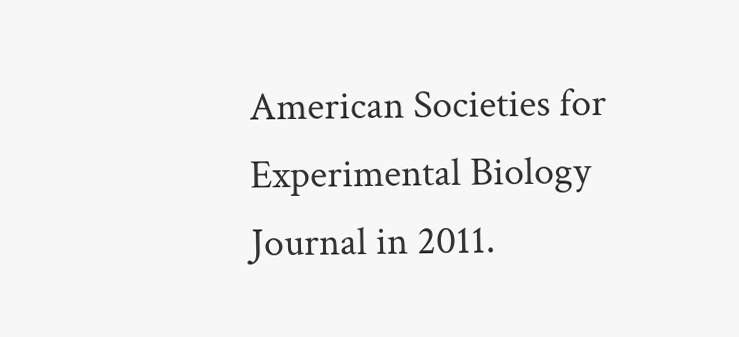American Societies for Experimental Biology Journal in 2011.